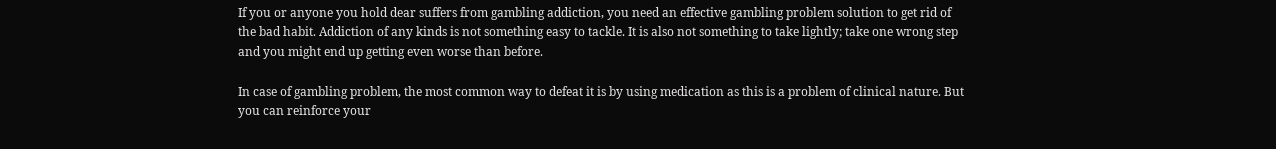If you or anyone you hold dear suffers from gambling addiction, you need an effective gambling problem solution to get rid of the bad habit. Addiction of any kinds is not something easy to tackle. It is also not something to take lightly; take one wrong step and you might end up getting even worse than before.

In case of gambling problem, the most common way to defeat it is by using medication as this is a problem of clinical nature. But you can reinforce your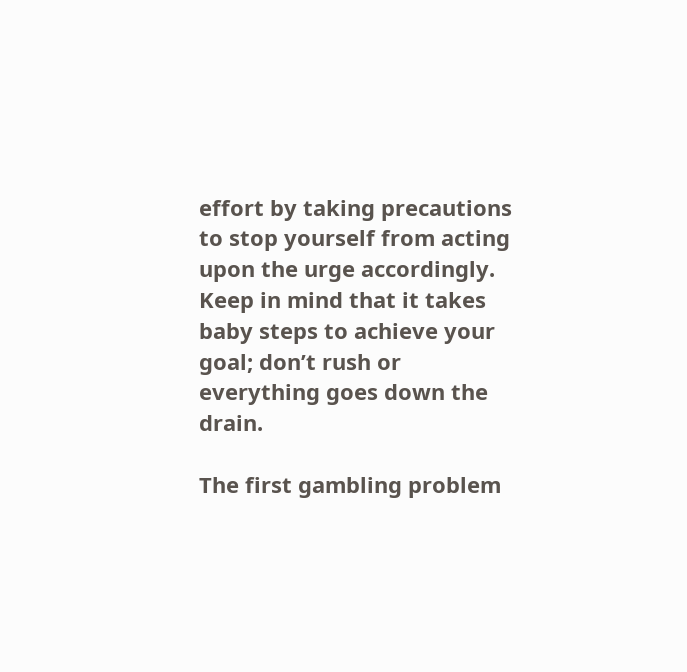effort by taking precautions to stop yourself from acting upon the urge accordingly. Keep in mind that it takes baby steps to achieve your goal; don’t rush or everything goes down the drain.

The first gambling problem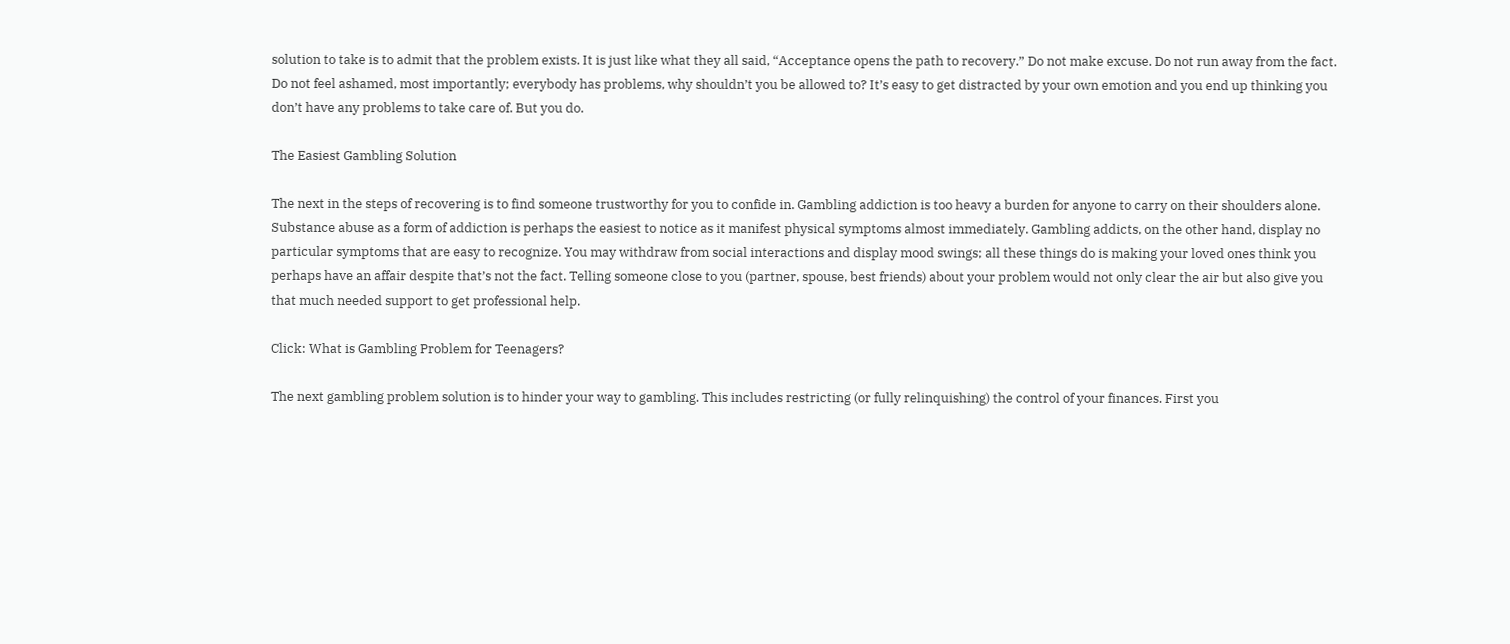solution to take is to admit that the problem exists. It is just like what they all said, “Acceptance opens the path to recovery.” Do not make excuse. Do not run away from the fact. Do not feel ashamed, most importantly; everybody has problems, why shouldn’t you be allowed to? It’s easy to get distracted by your own emotion and you end up thinking you don’t have any problems to take care of. But you do.

The Easiest Gambling Solution

The next in the steps of recovering is to find someone trustworthy for you to confide in. Gambling addiction is too heavy a burden for anyone to carry on their shoulders alone. Substance abuse as a form of addiction is perhaps the easiest to notice as it manifest physical symptoms almost immediately. Gambling addicts, on the other hand, display no particular symptoms that are easy to recognize. You may withdraw from social interactions and display mood swings; all these things do is making your loved ones think you perhaps have an affair despite that’s not the fact. Telling someone close to you (partner, spouse, best friends) about your problem would not only clear the air but also give you that much needed support to get professional help.

Click: What is Gambling Problem for Teenagers?

The next gambling problem solution is to hinder your way to gambling. This includes restricting (or fully relinquishing) the control of your finances. First you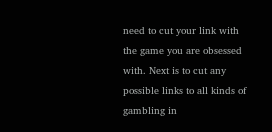need to cut your link with the game you are obsessed with. Next is to cut any possible links to all kinds of gambling in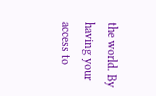the world. By having your access to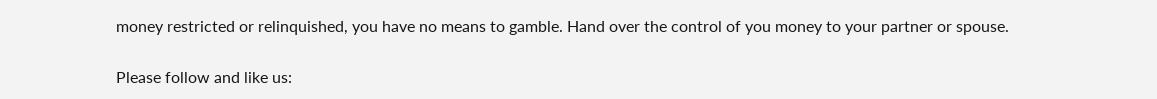money restricted or relinquished, you have no means to gamble. Hand over the control of you money to your partner or spouse.

Please follow and like us: